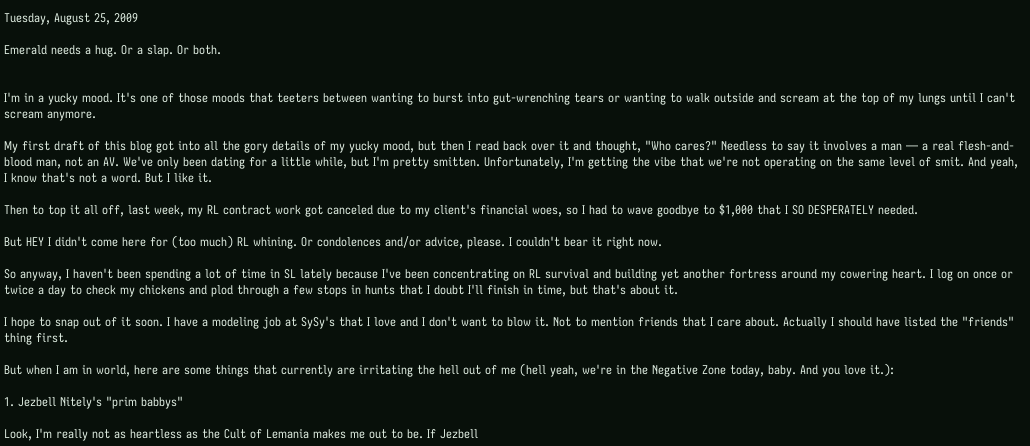Tuesday, August 25, 2009

Emerald needs a hug. Or a slap. Or both.


I'm in a yucky mood. It's one of those moods that teeters between wanting to burst into gut-wrenching tears or wanting to walk outside and scream at the top of my lungs until I can't scream anymore.

My first draft of this blog got into all the gory details of my yucky mood, but then I read back over it and thought, "Who cares?" Needless to say it involves a man — a real flesh-and-blood man, not an AV. We've only been dating for a little while, but I'm pretty smitten. Unfortunately, I'm getting the vibe that we're not operating on the same level of smit. And yeah, I know that's not a word. But I like it.

Then to top it all off, last week, my RL contract work got canceled due to my client's financial woes, so I had to wave goodbye to $1,000 that I SO DESPERATELY needed.

But HEY I didn't come here for (too much) RL whining. Or condolences and/or advice, please. I couldn't bear it right now.

So anyway, I haven't been spending a lot of time in SL lately because I've been concentrating on RL survival and building yet another fortress around my cowering heart. I log on once or twice a day to check my chickens and plod through a few stops in hunts that I doubt I'll finish in time, but that's about it.

I hope to snap out of it soon. I have a modeling job at SySy's that I love and I don't want to blow it. Not to mention friends that I care about. Actually I should have listed the "friends" thing first.

But when I am in world, here are some things that currently are irritating the hell out of me (hell yeah, we're in the Negative Zone today, baby. And you love it.):

1. Jezbell Nitely's "prim babbys"

Look, I'm really not as heartless as the Cult of Lemania makes me out to be. If Jezbell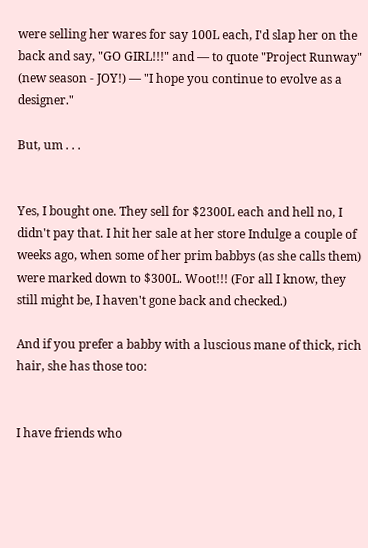were selling her wares for say 100L each, I'd slap her on the back and say, "GO GIRL!!!" and — to quote "Project Runway" (new season - JOY!) — "I hope you continue to evolve as a designer."

But, um . . .


Yes, I bought one. They sell for $2300L each and hell no, I didn't pay that. I hit her sale at her store Indulge a couple of weeks ago, when some of her prim babbys (as she calls them) were marked down to $300L. Woot!!! (For all I know, they still might be, I haven't gone back and checked.)

And if you prefer a babby with a luscious mane of thick, rich hair, she has those too:


I have friends who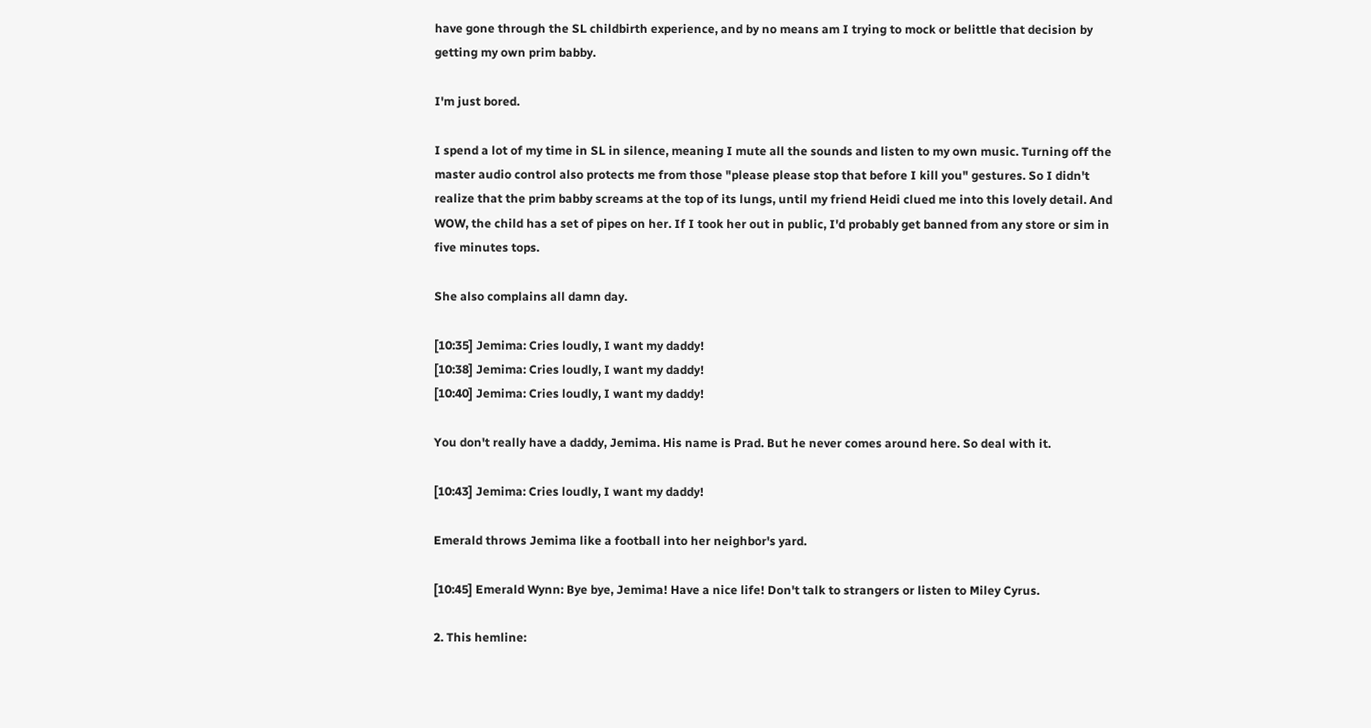have gone through the SL childbirth experience, and by no means am I trying to mock or belittle that decision by getting my own prim babby.

I'm just bored.

I spend a lot of my time in SL in silence, meaning I mute all the sounds and listen to my own music. Turning off the master audio control also protects me from those "please please stop that before I kill you" gestures. So I didn't realize that the prim babby screams at the top of its lungs, until my friend Heidi clued me into this lovely detail. And WOW, the child has a set of pipes on her. If I took her out in public, I'd probably get banned from any store or sim in five minutes tops.

She also complains all damn day.

[10:35] Jemima: Cries loudly, I want my daddy!
[10:38] Jemima: Cries loudly, I want my daddy!
[10:40] Jemima: Cries loudly, I want my daddy!

You don't really have a daddy, Jemima. His name is Prad. But he never comes around here. So deal with it.

[10:43] Jemima: Cries loudly, I want my daddy!

Emerald throws Jemima like a football into her neighbor's yard.

[10:45] Emerald Wynn: Bye bye, Jemima! Have a nice life! Don't talk to strangers or listen to Miley Cyrus.

2. This hemline: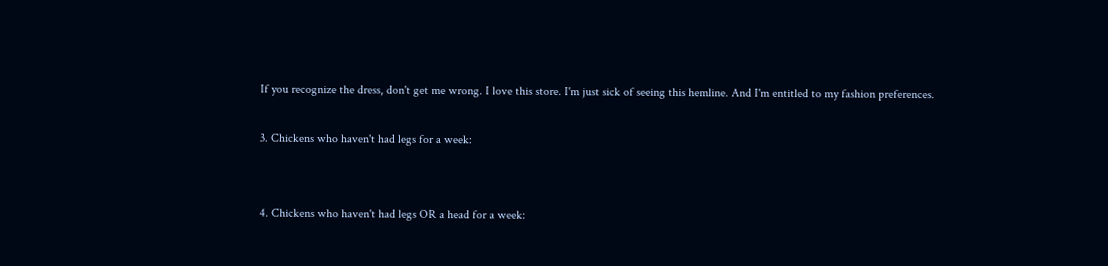If you recognize the dress, don't get me wrong. I love this store. I'm just sick of seeing this hemline. And I'm entitled to my fashion preferences.

3. Chickens who haven't had legs for a week:


4. Chickens who haven't had legs OR a head for a week: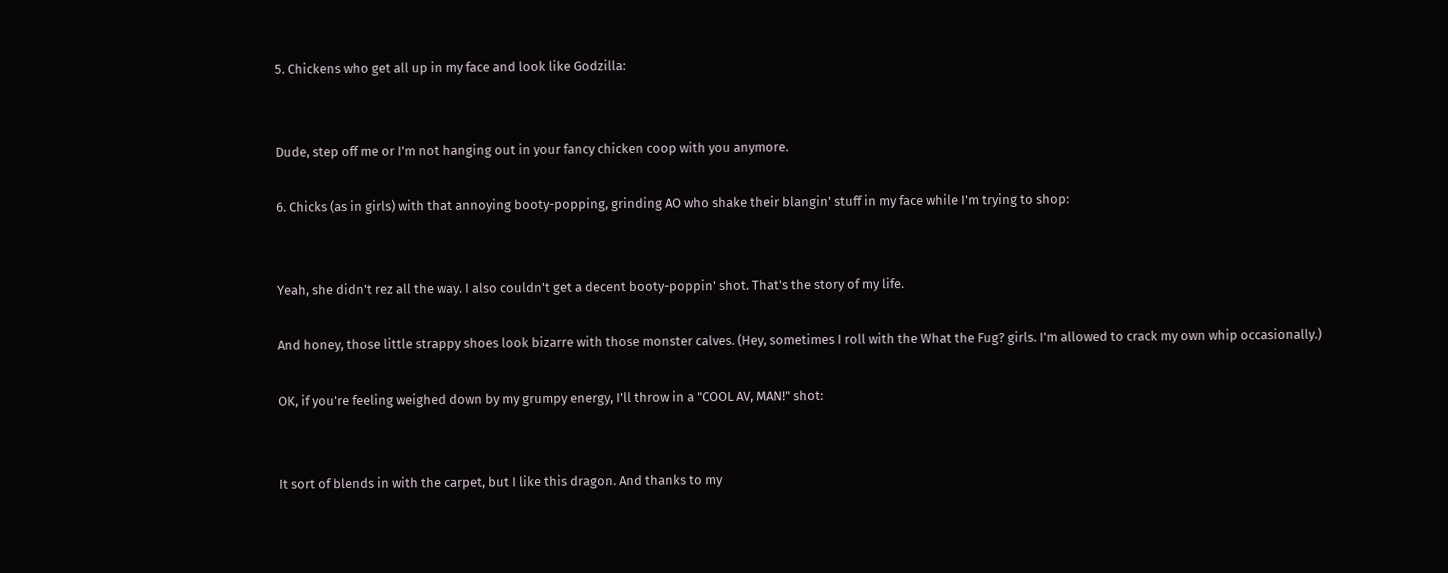5. Chickens who get all up in my face and look like Godzilla:


Dude, step off me or I'm not hanging out in your fancy chicken coop with you anymore.

6. Chicks (as in girls) with that annoying booty-popping, grinding AO who shake their blangin' stuff in my face while I'm trying to shop:


Yeah, she didn't rez all the way. I also couldn't get a decent booty-poppin' shot. That's the story of my life.

And honey, those little strappy shoes look bizarre with those monster calves. (Hey, sometimes I roll with the What the Fug? girls. I'm allowed to crack my own whip occasionally.)

OK, if you're feeling weighed down by my grumpy energy, I'll throw in a "COOL AV, MAN!" shot:


It sort of blends in with the carpet, but I like this dragon. And thanks to my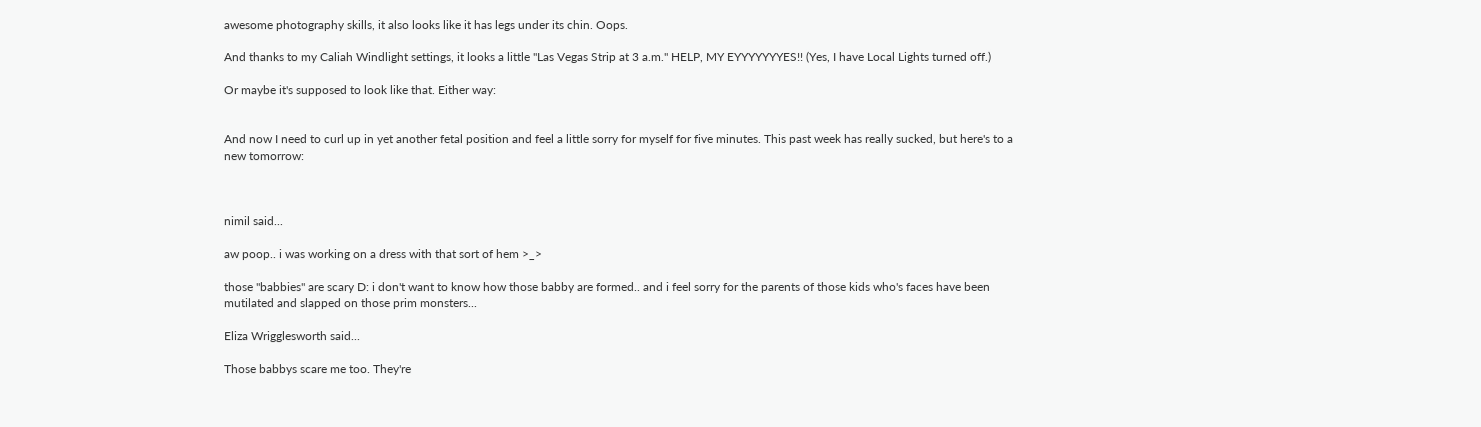awesome photography skills, it also looks like it has legs under its chin. Oops.

And thanks to my Caliah Windlight settings, it looks a little "Las Vegas Strip at 3 a.m." HELP, MY EYYYYYYYES!! (Yes, I have Local Lights turned off.)

Or maybe it's supposed to look like that. Either way:


And now I need to curl up in yet another fetal position and feel a little sorry for myself for five minutes. This past week has really sucked, but here's to a new tomorrow:



nimil said...

aw poop.. i was working on a dress with that sort of hem >_>

those "babbies" are scary D: i don't want to know how those babby are formed.. and i feel sorry for the parents of those kids who's faces have been mutilated and slapped on those prim monsters...

Eliza Wrigglesworth said...

Those babbys scare me too. They're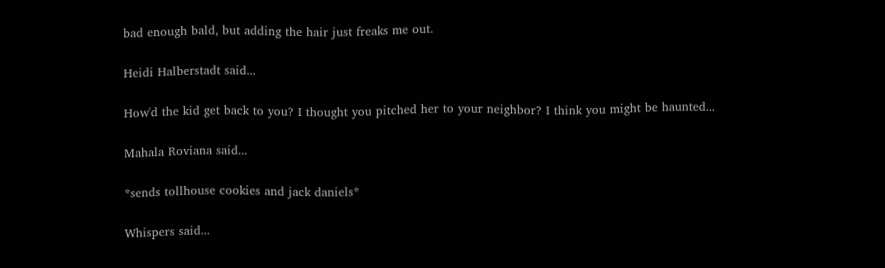bad enough bald, but adding the hair just freaks me out.

Heidi Halberstadt said...

How'd the kid get back to you? I thought you pitched her to your neighbor? I think you might be haunted...

Mahala Roviana said...

*sends tollhouse cookies and jack daniels*

Whispers said...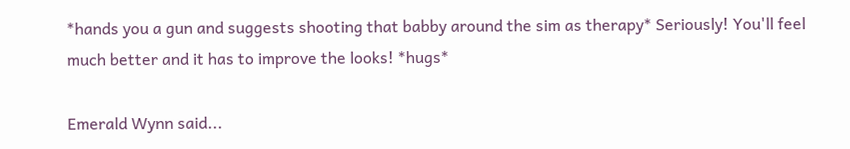*hands you a gun and suggests shooting that babby around the sim as therapy* Seriously! You'll feel much better and it has to improve the looks! *hugs*

Emerald Wynn said...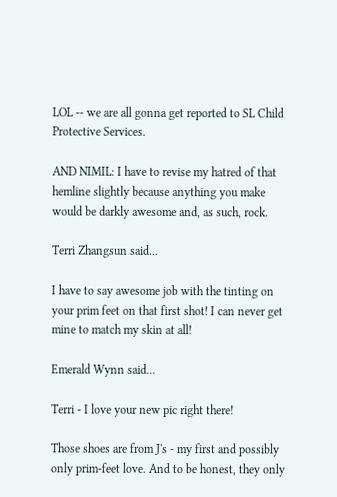LOL -- we are all gonna get reported to SL Child Protective Services.

AND NIMIL: I have to revise my hatred of that hemline slightly because anything you make would be darkly awesome and, as such, rock.

Terri Zhangsun said...

I have to say awesome job with the tinting on your prim feet on that first shot! I can never get mine to match my skin at all!

Emerald Wynn said...

Terri - I love your new pic right there!

Those shoes are from J's - my first and possibly only prim-feet love. And to be honest, they only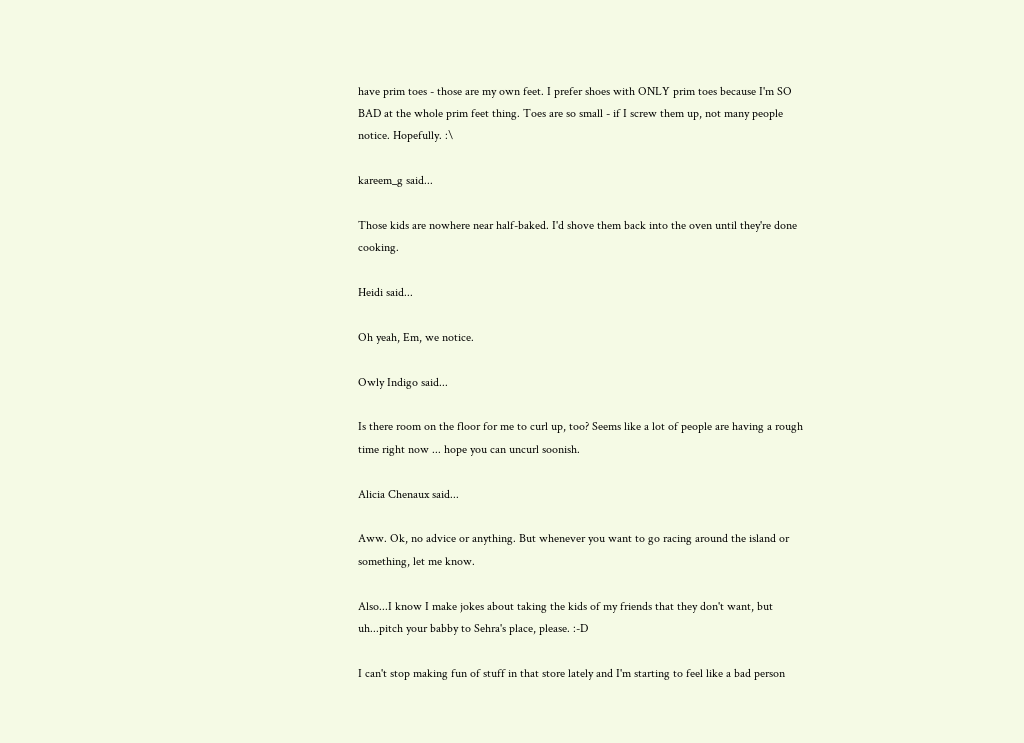have prim toes - those are my own feet. I prefer shoes with ONLY prim toes because I'm SO BAD at the whole prim feet thing. Toes are so small - if I screw them up, not many people notice. Hopefully. :\

kareem_g said...

Those kids are nowhere near half-baked. I'd shove them back into the oven until they're done cooking.

Heidi said...

Oh yeah, Em, we notice.

Owly Indigo said...

Is there room on the floor for me to curl up, too? Seems like a lot of people are having a rough time right now ... hope you can uncurl soonish.

Alicia Chenaux said...

Aww. Ok, no advice or anything. But whenever you want to go racing around the island or something, let me know.

Also...I know I make jokes about taking the kids of my friends that they don't want, but uh...pitch your babby to Sehra's place, please. :-D

I can't stop making fun of stuff in that store lately and I'm starting to feel like a bad person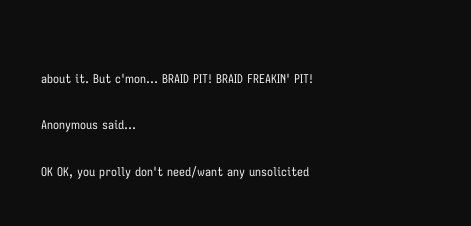about it. But c'mon... BRAID PIT! BRAID FREAKIN' PIT!

Anonymous said...

OK OK, you prolly don't need/want any unsolicited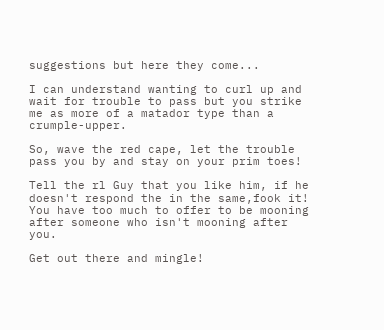suggestions but here they come...

I can understand wanting to curl up and wait for trouble to pass but you strike me as more of a matador type than a crumple-upper.

So, wave the red cape, let the trouble pass you by and stay on your prim toes!

Tell the rl Guy that you like him, if he doesn't respond the in the same,fook it! You have too much to offer to be mooning after someone who isn't mooning after you.

Get out there and mingle!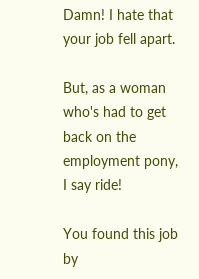Damn! I hate that your job fell apart.

But, as a woman who's had to get back on the employment pony,
I say ride!

You found this job by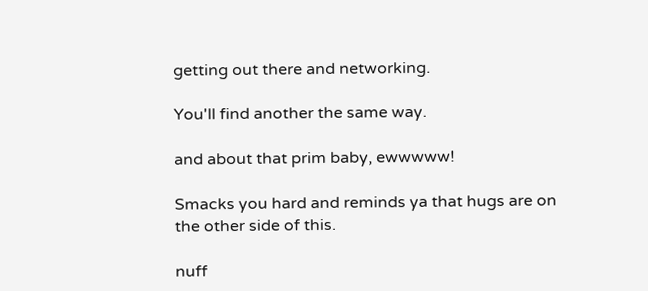getting out there and networking.

You'll find another the same way.

and about that prim baby, ewwwww!

Smacks you hard and reminds ya that hugs are on the other side of this.

nuff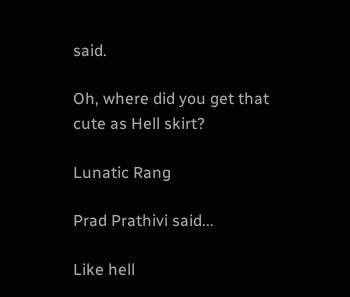said.

Oh, where did you get that cute as Hell skirt?

Lunatic Rang

Prad Prathivi said...

Like hell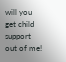will you get child support out of me!